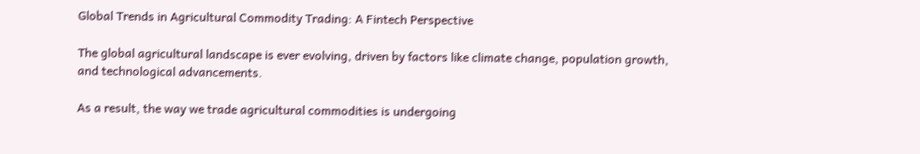Global Trends in Agricultural Commodity Trading: A Fintech Perspective

The global agricultural landscape is ever evolving, driven by factors like climate change, population growth, and technological advancements.

As a result, the way we trade agricultural commodities is undergoing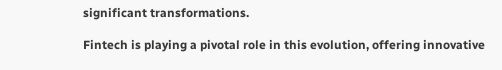significant transformations.

Fintech is playing a pivotal role in this evolution, offering innovative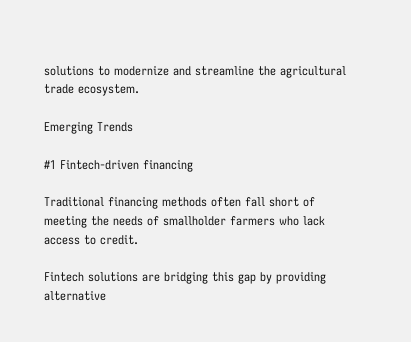solutions to modernize and streamline the agricultural trade ecosystem.

Emerging Trends

#1 Fintech-driven financing

Traditional financing methods often fall short of meeting the needs of smallholder farmers who lack access to credit.

Fintech solutions are bridging this gap by providing alternative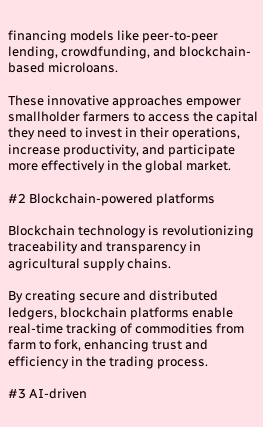financing models like peer-to-peer lending, crowdfunding, and blockchain-based microloans.

These innovative approaches empower smallholder farmers to access the capital they need to invest in their operations, increase productivity, and participate more effectively in the global market.

#2 Blockchain-powered platforms

Blockchain technology is revolutionizing traceability and transparency in agricultural supply chains.

By creating secure and distributed ledgers, blockchain platforms enable real-time tracking of commodities from farm to fork, enhancing trust and efficiency in the trading process.

#3 AI-driven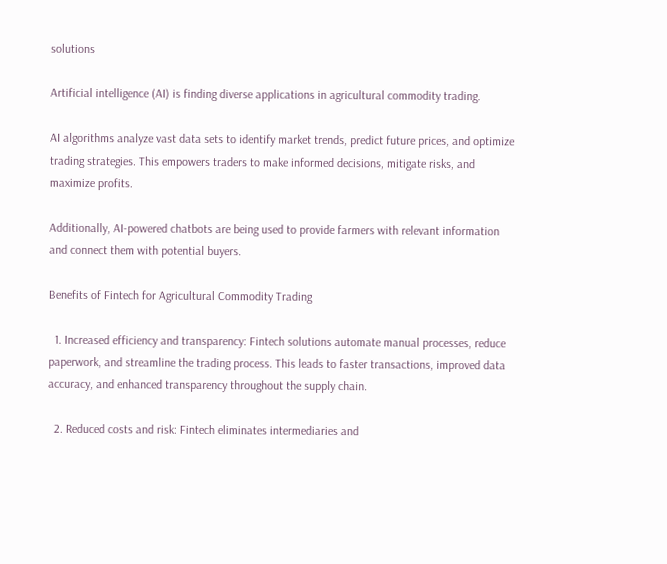solutions

Artificial intelligence (AI) is finding diverse applications in agricultural commodity trading.

AI algorithms analyze vast data sets to identify market trends, predict future prices, and optimize trading strategies. This empowers traders to make informed decisions, mitigate risks, and maximize profits.

Additionally, AI-powered chatbots are being used to provide farmers with relevant information and connect them with potential buyers.

Benefits of Fintech for Agricultural Commodity Trading

  1. Increased efficiency and transparency: Fintech solutions automate manual processes, reduce paperwork, and streamline the trading process. This leads to faster transactions, improved data accuracy, and enhanced transparency throughout the supply chain.

  2. Reduced costs and risk: Fintech eliminates intermediaries and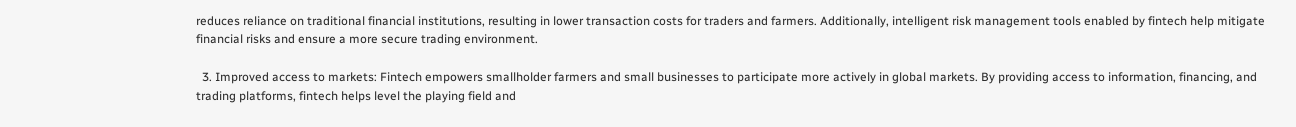reduces reliance on traditional financial institutions, resulting in lower transaction costs for traders and farmers. Additionally, intelligent risk management tools enabled by fintech help mitigate financial risks and ensure a more secure trading environment.

  3. Improved access to markets: Fintech empowers smallholder farmers and small businesses to participate more actively in global markets. By providing access to information, financing, and trading platforms, fintech helps level the playing field and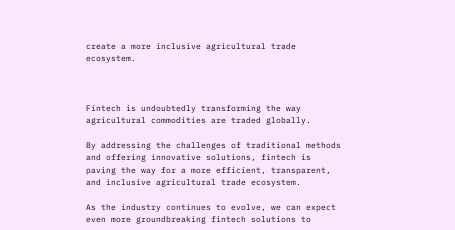create a more inclusive agricultural trade ecosystem.



Fintech is undoubtedly transforming the way agricultural commodities are traded globally.

By addressing the challenges of traditional methods and offering innovative solutions, fintech is paving the way for a more efficient, transparent, and inclusive agricultural trade ecosystem.

As the industry continues to evolve, we can expect even more groundbreaking fintech solutions to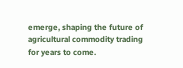emerge, shaping the future of agricultural commodity trading for years to come.